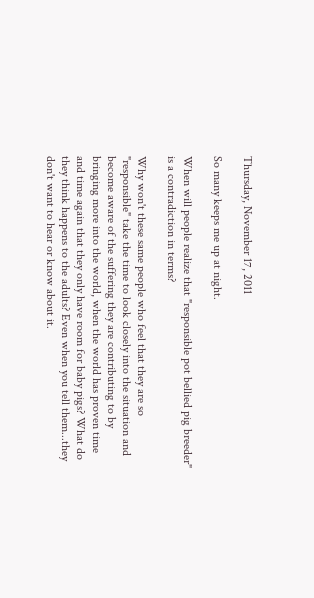Thursday, November 17, 2011

So many keeps me up at night.

When will people realize that "responsible pot bellied pig breeder" is a contradiction in terms?

Why won't these same people who feel that they are so "responsible" take the time to look closely into the situation and become aware of the suffering they are contributing to by bringing more into the world, when the world has proven time and time again that they only have room for baby pigs? What do they think happens to the adults? Even when you tell them...they don't want to hear or know about it.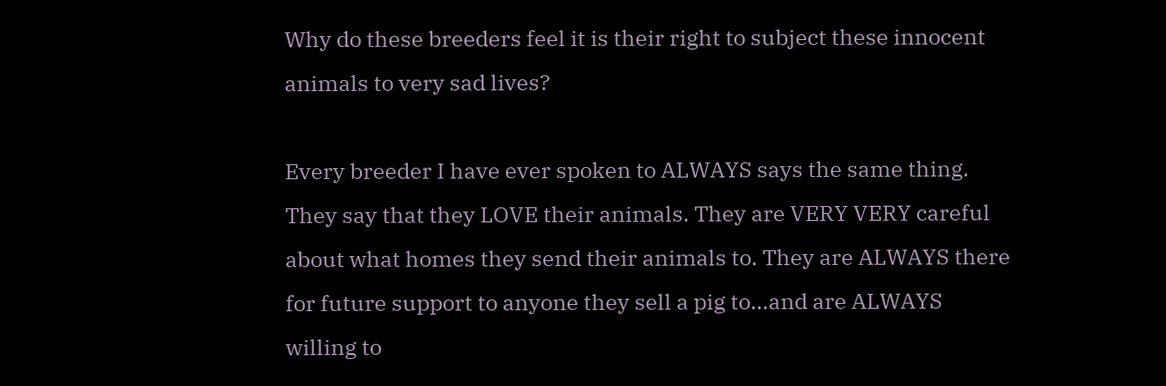Why do these breeders feel it is their right to subject these innocent animals to very sad lives?

Every breeder I have ever spoken to ALWAYS says the same thing. They say that they LOVE their animals. They are VERY VERY careful about what homes they send their animals to. They are ALWAYS there for future support to anyone they sell a pig to...and are ALWAYS willing to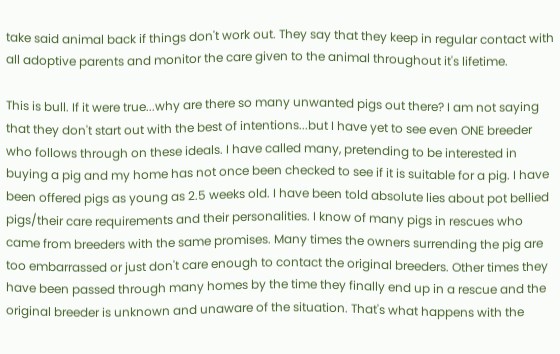take said animal back if things don't work out. They say that they keep in regular contact with all adoptive parents and monitor the care given to the animal throughout it's lifetime.

This is bull. If it were true...why are there so many unwanted pigs out there? I am not saying that they don't start out with the best of intentions...but I have yet to see even ONE breeder who follows through on these ideals. I have called many, pretending to be interested in buying a pig and my home has not once been checked to see if it is suitable for a pig. I have been offered pigs as young as 2.5 weeks old. I have been told absolute lies about pot bellied pigs/their care requirements and their personalities. I know of many pigs in rescues who came from breeders with the same promises. Many times the owners surrending the pig are too embarrassed or just don't care enough to contact the original breeders. Other times they have been passed through many homes by the time they finally end up in a rescue and the original breeder is unknown and unaware of the situation. That's what happens with the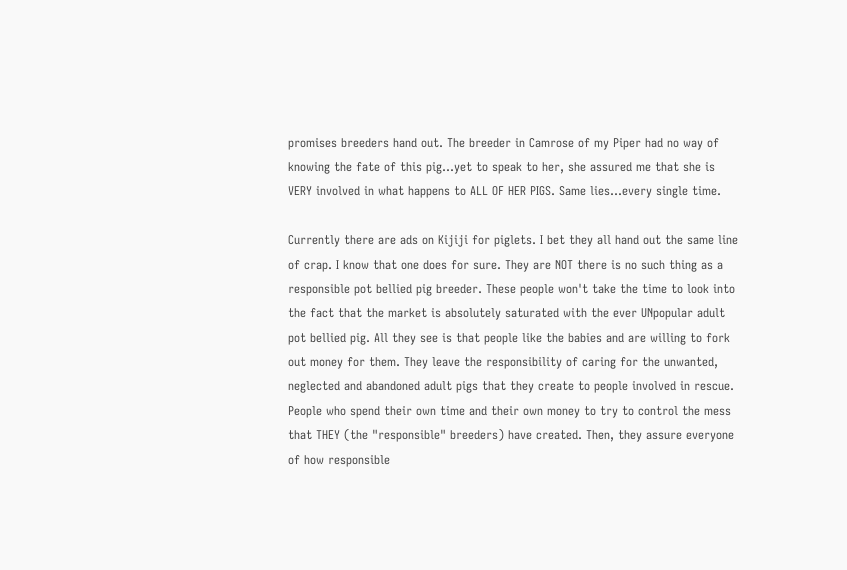promises breeders hand out. The breeder in Camrose of my Piper had no way of knowing the fate of this pig...yet to speak to her, she assured me that she is VERY involved in what happens to ALL OF HER PIGS. Same lies...every single time.

Currently there are ads on Kijiji for piglets. I bet they all hand out the same line of crap. I know that one does for sure. They are NOT there is no such thing as a responsible pot bellied pig breeder. These people won't take the time to look into the fact that the market is absolutely saturated with the ever UNpopular adult pot bellied pig. All they see is that people like the babies and are willing to fork out money for them. They leave the responsibility of caring for the unwanted, neglected and abandoned adult pigs that they create to people involved in rescue. People who spend their own time and their own money to try to control the mess that THEY (the "responsible" breeders) have created. Then, they assure everyone of how responsible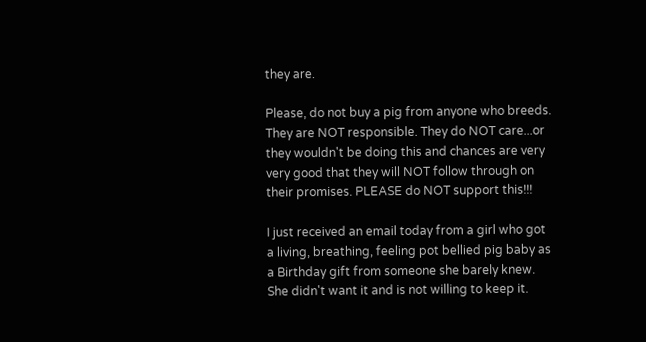they are.

Please, do not buy a pig from anyone who breeds. They are NOT responsible. They do NOT care...or they wouldn't be doing this and chances are very very good that they will NOT follow through on their promises. PLEASE do NOT support this!!!

I just received an email today from a girl who got a living, breathing, feeling pot bellied pig baby as a Birthday gift from someone she barely knew. She didn't want it and is not willing to keep it.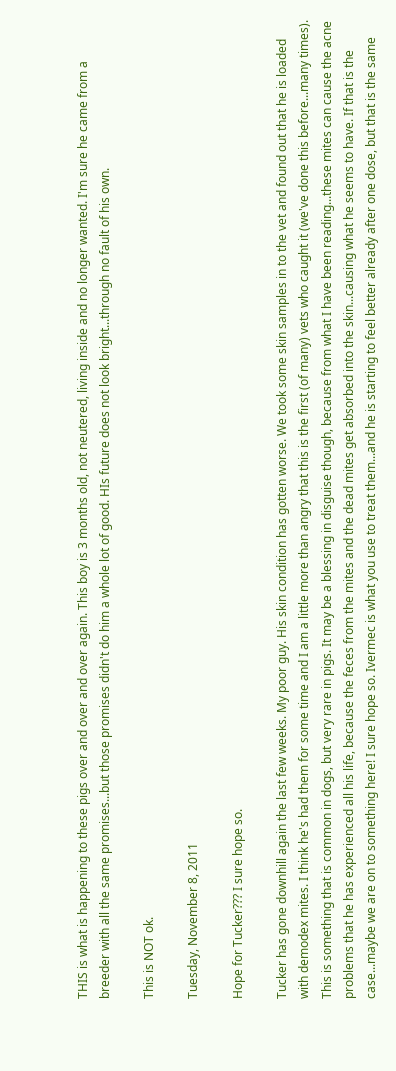THIS is what is happening to these pigs over and over and over again. This boy is 3 months old, not neutered, living inside and no longer wanted. I'm sure he came from a breeder with all the same promises...but those promises didn't do him a whole lot of good. HIs future does not look bright...through no fault of his own.

This is NOT ok.

Tuesday, November 8, 2011

Hope for Tucker??? I sure hope so.

Tucker has gone downhill again the last few weeks. My poor guy. His skin condition has gotten worse. We took some skin samples in to the vet and found out that he is loaded with demodex mites. I think he's had them for some time and I am a little more than angry that this is the first (of many) vets who caught it (we've done this before...many times). This is something that is common in dogs, but very rare in pigs. It may be a blessing in disguise though, because from what I have been reading...these mites can cause the acne problems that he has experienced all his life, because the feces from the mites and the dead mites get absorbed into the skin...causing what he seems to have. If that is the case...maybe we are on to something here! I sure hope so. Ivermec is what you use to treat them...and he is starting to feel better already after one dose, but that is the same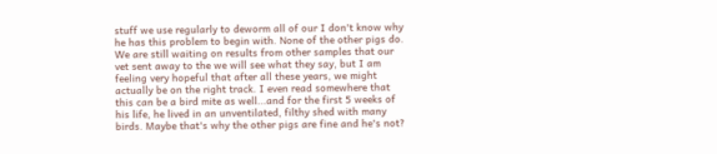stuff we use regularly to deworm all of our I don't know why he has this problem to begin with. None of the other pigs do. We are still waiting on results from other samples that our vet sent away to the we will see what they say, but I am feeling very hopeful that after all these years, we might actually be on the right track. I even read somewhere that this can be a bird mite as well...and for the first 5 weeks of his life, he lived in an unventilated, filthy shed with many birds. Maybe that's why the other pigs are fine and he's not?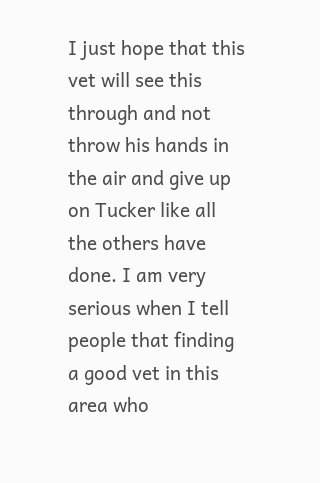I just hope that this vet will see this through and not throw his hands in the air and give up on Tucker like all the others have done. I am very serious when I tell people that finding a good vet in this area who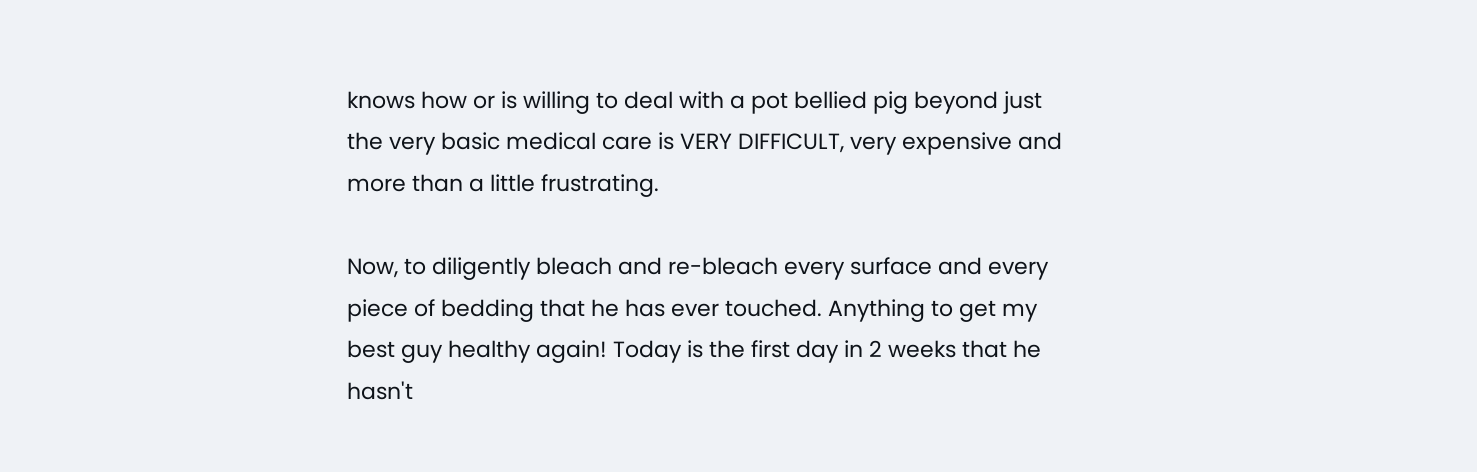knows how or is willing to deal with a pot bellied pig beyond just the very basic medical care is VERY DIFFICULT, very expensive and more than a little frustrating.

Now, to diligently bleach and re-bleach every surface and every piece of bedding that he has ever touched. Anything to get my best guy healthy again! Today is the first day in 2 weeks that he hasn't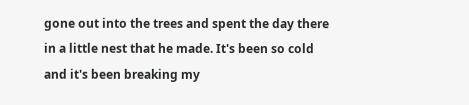gone out into the trees and spent the day there in a little nest that he made. It's been so cold and it's been breaking my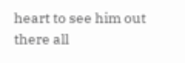heart to see him out there all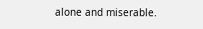alone and miserable.